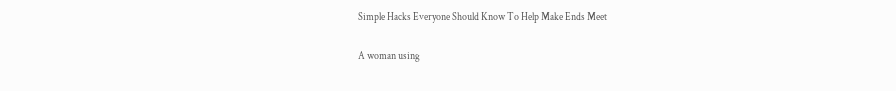Simple Hacks Everyone Should Know To Help Make Ends Meet

A woman using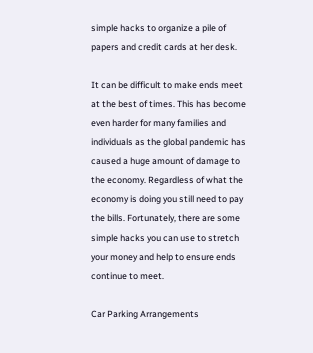simple hacks to organize a pile of papers and credit cards at her desk.

It can be difficult to make ends meet at the best of times. This has become even harder for many families and individuals as the global pandemic has caused a huge amount of damage to the economy. Regardless of what the economy is doing you still need to pay the bills. Fortunately, there are some simple hacks you can use to stretch your money and help to ensure ends continue to meet.

Car Parking Arrangements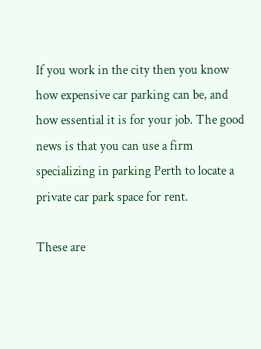If you work in the city then you know how expensive car parking can be, and how essential it is for your job. The good news is that you can use a firm specializing in parking Perth to locate a private car park space for rent.

These are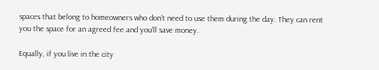spaces that belong to homeowners who don’t need to use them during the day. They can rent you the space for an agreed fee and you’ll save money.

Equally, if you live in the city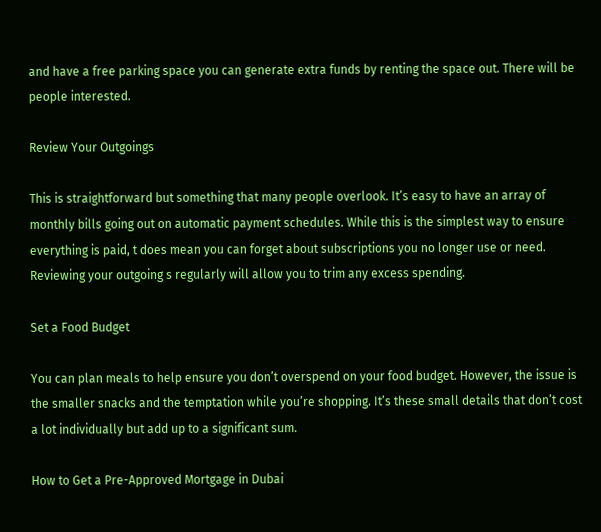and have a free parking space you can generate extra funds by renting the space out. There will be people interested.

Review Your Outgoings

This is straightforward but something that many people overlook. It’s easy to have an array of monthly bills going out on automatic payment schedules. While this is the simplest way to ensure everything is paid, t does mean you can forget about subscriptions you no longer use or need. Reviewing your outgoing s regularly will allow you to trim any excess spending.

Set a Food Budget

You can plan meals to help ensure you don’t overspend on your food budget. However, the issue is the smaller snacks and the temptation while you’re shopping. It’s these small details that don’t cost a lot individually but add up to a significant sum.

How to Get a Pre-Approved Mortgage in Dubai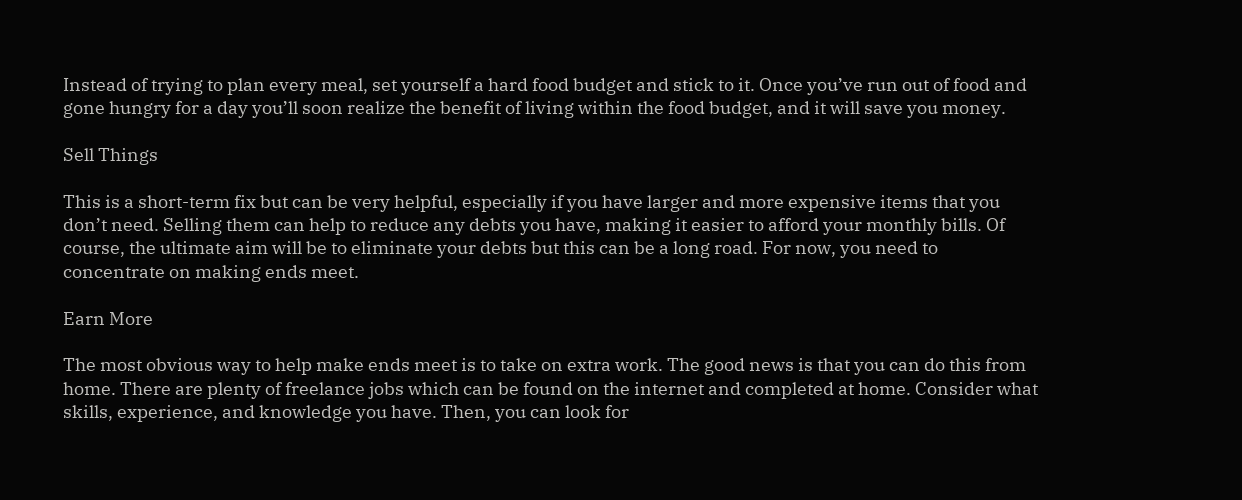Instead of trying to plan every meal, set yourself a hard food budget and stick to it. Once you’ve run out of food and gone hungry for a day you’ll soon realize the benefit of living within the food budget, and it will save you money.

Sell Things

This is a short-term fix but can be very helpful, especially if you have larger and more expensive items that you don’t need. Selling them can help to reduce any debts you have, making it easier to afford your monthly bills. Of course, the ultimate aim will be to eliminate your debts but this can be a long road. For now, you need to concentrate on making ends meet.

Earn More

The most obvious way to help make ends meet is to take on extra work. The good news is that you can do this from home. There are plenty of freelance jobs which can be found on the internet and completed at home. Consider what skills, experience, and knowledge you have. Then, you can look for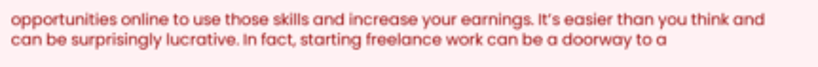opportunities online to use those skills and increase your earnings. It’s easier than you think and can be surprisingly lucrative. In fact, starting freelance work can be a doorway to a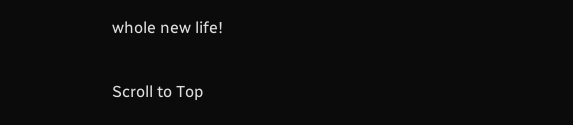whole new life!

Scroll to Top